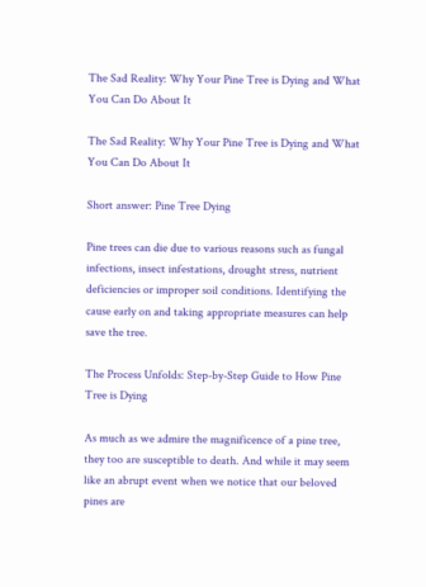The Sad Reality: Why Your Pine Tree is Dying and What You Can Do About It

The Sad Reality: Why Your Pine Tree is Dying and What You Can Do About It

Short answer: Pine Tree Dying

Pine trees can die due to various reasons such as fungal infections, insect infestations, drought stress, nutrient deficiencies or improper soil conditions. Identifying the cause early on and taking appropriate measures can help save the tree.

The Process Unfolds: Step-by-Step Guide to How Pine Tree is Dying

As much as we admire the magnificence of a pine tree, they too are susceptible to death. And while it may seem like an abrupt event when we notice that our beloved pines are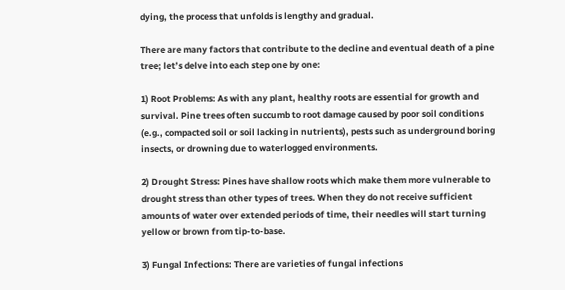dying, the process that unfolds is lengthy and gradual.

There are many factors that contribute to the decline and eventual death of a pine tree; let’s delve into each step one by one:

1) Root Problems: As with any plant, healthy roots are essential for growth and survival. Pine trees often succumb to root damage caused by poor soil conditions (e.g., compacted soil or soil lacking in nutrients), pests such as underground boring insects, or drowning due to waterlogged environments.

2) Drought Stress: Pines have shallow roots which make them more vulnerable to drought stress than other types of trees. When they do not receive sufficient amounts of water over extended periods of time, their needles will start turning yellow or brown from tip-to-base.

3) Fungal Infections: There are varieties of fungal infections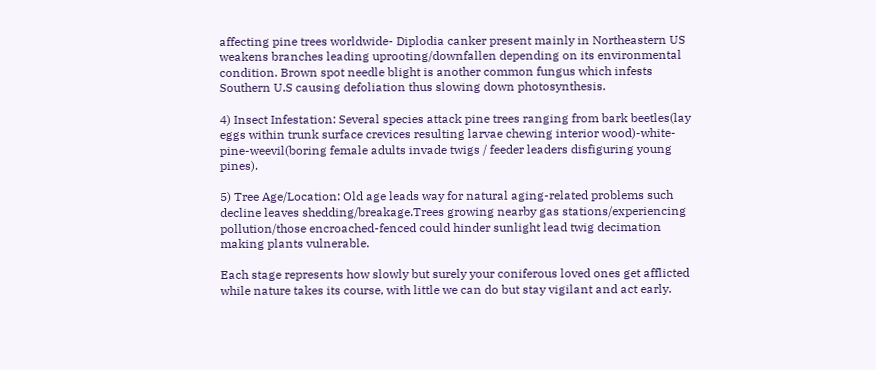affecting pine trees worldwide- Diplodia canker present mainly in Northeastern US weakens branches leading uprooting/downfallen depending on its environmental condition. Brown spot needle blight is another common fungus which infests Southern U.S causing defoliation thus slowing down photosynthesis.

4) Insect Infestation: Several species attack pine trees ranging from bark beetles(lay eggs within trunk surface crevices resulting larvae chewing interior wood)-white-pine-weevil(boring female adults invade twigs / feeder leaders disfiguring young pines).

5) Tree Age/Location: Old age leads way for natural aging-related problems such decline leaves shedding/breakage.Trees growing nearby gas stations/experiencing pollution/those encroached-fenced could hinder sunlight lead twig decimation making plants vulnerable.

Each stage represents how slowly but surely your coniferous loved ones get afflicted while nature takes its course, with little we can do but stay vigilant and act early.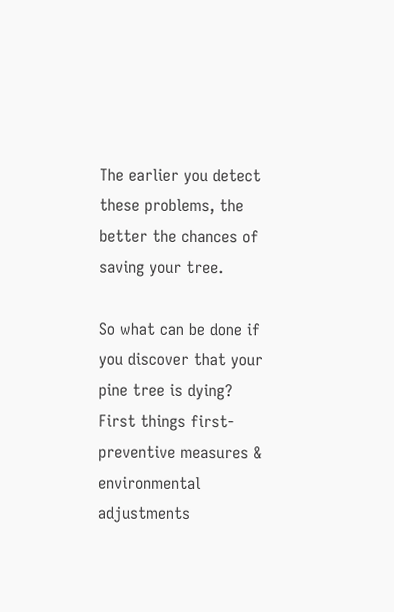The earlier you detect these problems, the better the chances of saving your tree.

So what can be done if you discover that your pine tree is dying? First things first- preventive measures & environmental adjustments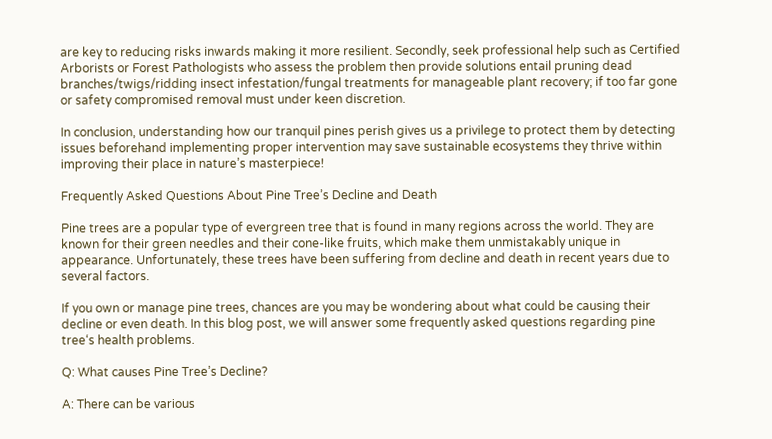are key to reducing risks inwards making it more resilient. Secondly, seek professional help such as Certified Arborists or Forest Pathologists who assess the problem then provide solutions entail pruning dead branches/twigs/ridding insect infestation/fungal treatments for manageable plant recovery; if too far gone or safety compromised removal must under keen discretion.

In conclusion, understanding how our tranquil pines perish gives us a privilege to protect them by detecting issues beforehand implementing proper intervention may save sustainable ecosystems they thrive within improving their place in nature’s masterpiece!

Frequently Asked Questions About Pine Tree’s Decline and Death

Pine trees are a popular type of evergreen tree that is found in many regions across the world. They are known for their green needles and their cone-like fruits, which make them unmistakably unique in appearance. Unfortunately, these trees have been suffering from decline and death in recent years due to several factors.

If you own or manage pine trees, chances are you may be wondering about what could be causing their decline or even death. In this blog post, we will answer some frequently asked questions regarding pine tree‘s health problems.

Q: What causes Pine Tree’s Decline?

A: There can be various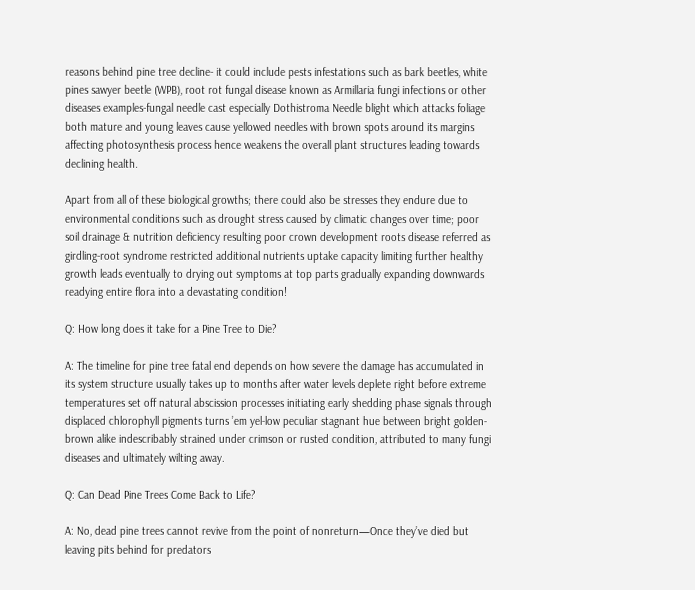reasons behind pine tree decline- it could include pests infestations such as bark beetles, white pines sawyer beetle (WPB), root rot fungal disease known as Armillaria fungi infections or other diseases examples-fungal needle cast especially Dothistroma Needle blight which attacks foliage both mature and young leaves cause yellowed needles with brown spots around its margins affecting photosynthesis process hence weakens the overall plant structures leading towards declining health.

Apart from all of these biological growths; there could also be stresses they endure due to environmental conditions such as drought stress caused by climatic changes over time; poor soil drainage & nutrition deficiency resulting poor crown development roots disease referred as girdling-root syndrome restricted additional nutrients uptake capacity limiting further healthy growth leads eventually to drying out symptoms at top parts gradually expanding downwards readying entire flora into a devastating condition!

Q: How long does it take for a Pine Tree to Die?

A: The timeline for pine tree fatal end depends on how severe the damage has accumulated in its system structure usually takes up to months after water levels deplete right before extreme temperatures set off natural abscission processes initiating early shedding phase signals through displaced chlorophyll pigments turns ’em yel-low peculiar stagnant hue between bright golden-brown alike indescribably strained under crimson or rusted condition, attributed to many fungi diseases and ultimately wilting away.

Q: Can Dead Pine Trees Come Back to Life?

A: No, dead pine trees cannot revive from the point of nonreturn—Once they’ve died but leaving pits behind for predators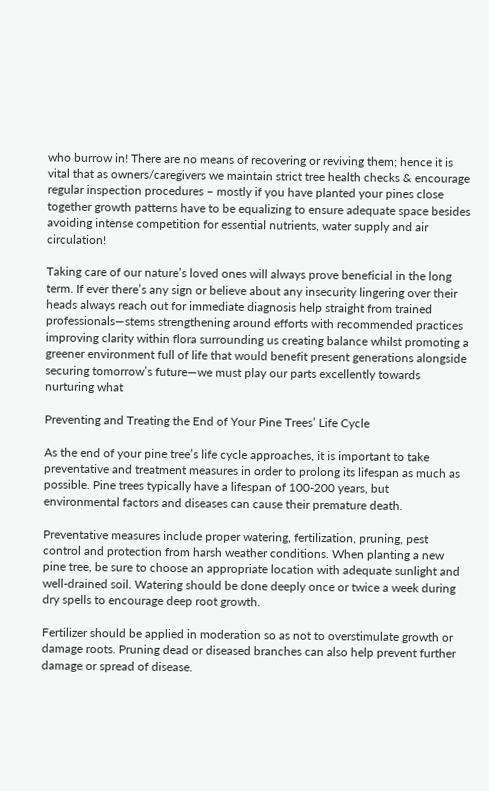who burrow in! There are no means of recovering or reviving them; hence it is vital that as owners/caregivers we maintain strict tree health checks & encourage regular inspection procedures – mostly if you have planted your pines close together growth patterns have to be equalizing to ensure adequate space besides avoiding intense competition for essential nutrients, water supply and air circulation!

Taking care of our nature’s loved ones will always prove beneficial in the long term. If ever there’s any sign or believe about any insecurity lingering over their heads always reach out for immediate diagnosis help straight from trained professionals—stems strengthening around efforts with recommended practices improving clarity within flora surrounding us creating balance whilst promoting a greener environment full of life that would benefit present generations alongside securing tomorrow’s future—we must play our parts excellently towards nurturing what

Preventing and Treating the End of Your Pine Trees’ Life Cycle

As the end of your pine tree’s life cycle approaches, it is important to take preventative and treatment measures in order to prolong its lifespan as much as possible. Pine trees typically have a lifespan of 100-200 years, but environmental factors and diseases can cause their premature death.

Preventative measures include proper watering, fertilization, pruning, pest control and protection from harsh weather conditions. When planting a new pine tree, be sure to choose an appropriate location with adequate sunlight and well-drained soil. Watering should be done deeply once or twice a week during dry spells to encourage deep root growth.

Fertilizer should be applied in moderation so as not to overstimulate growth or damage roots. Pruning dead or diseased branches can also help prevent further damage or spread of disease.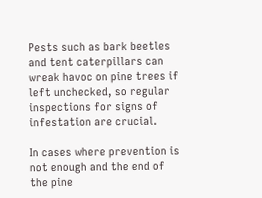Pests such as bark beetles and tent caterpillars can wreak havoc on pine trees if left unchecked, so regular inspections for signs of infestation are crucial.

In cases where prevention is not enough and the end of the pine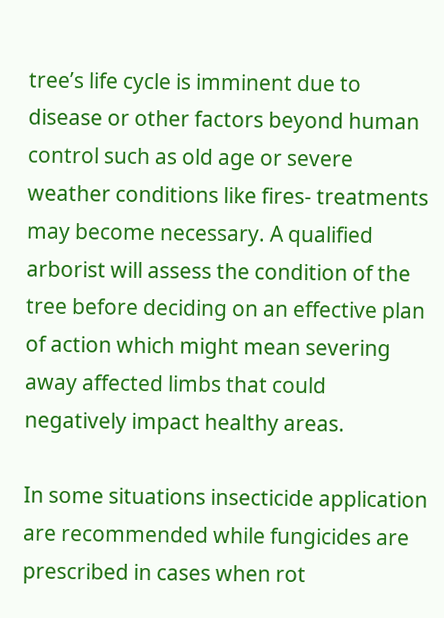tree’s life cycle is imminent due to disease or other factors beyond human control such as old age or severe weather conditions like fires- treatments may become necessary. A qualified arborist will assess the condition of the tree before deciding on an effective plan of action which might mean severing away affected limbs that could negatively impact healthy areas.

In some situations insecticide application are recommended while fungicides are prescribed in cases when rot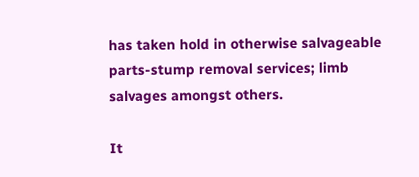has taken hold in otherwise salvageable parts-stump removal services; limb salvages amongst others.

It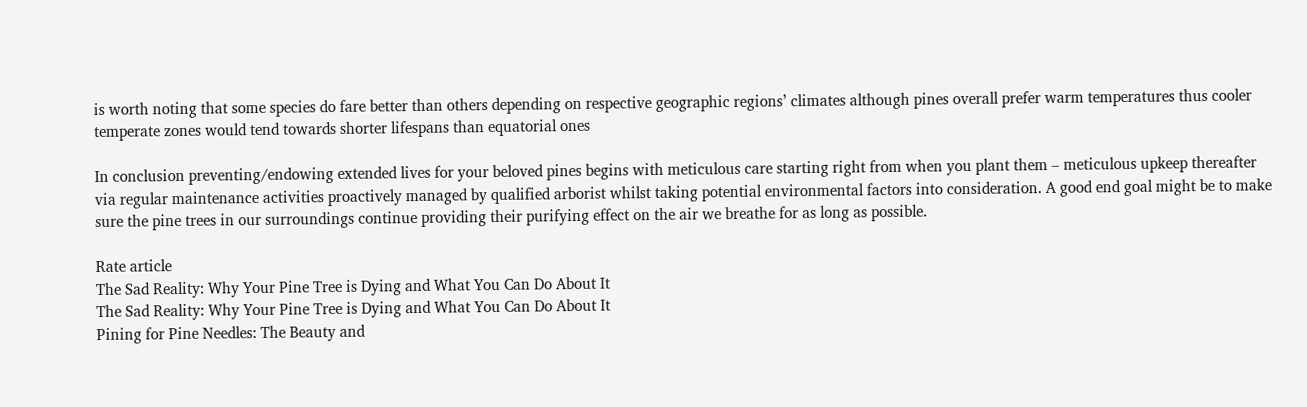is worth noting that some species do fare better than others depending on respective geographic regions’ climates although pines overall prefer warm temperatures thus cooler temperate zones would tend towards shorter lifespans than equatorial ones

In conclusion preventing/endowing extended lives for your beloved pines begins with meticulous care starting right from when you plant them – meticulous upkeep thereafter via regular maintenance activities proactively managed by qualified arborist whilst taking potential environmental factors into consideration. A good end goal might be to make sure the pine trees in our surroundings continue providing their purifying effect on the air we breathe for as long as possible.

Rate article
The Sad Reality: Why Your Pine Tree is Dying and What You Can Do About It
The Sad Reality: Why Your Pine Tree is Dying and What You Can Do About It
Pining for Pine Needles: The Beauty and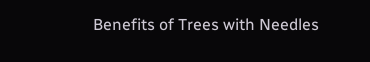Benefits of Trees with Needles